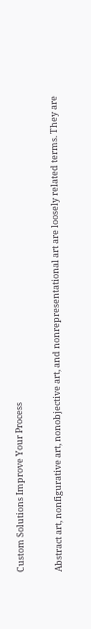Custom Solutions Improve Your Process

Abstract art, nonfigurative art, nonobjective art, and nonrepresentational art are loosely related terms. They are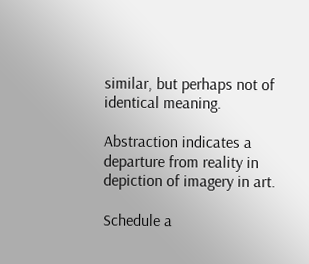similar, but perhaps not of identical meaning.

Abstraction indicates a departure from reality in depiction of imagery in art.

Schedule a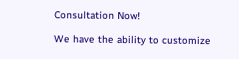Consultation Now!

We have the ability to customize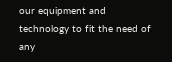our equipment and technology to fit the need of any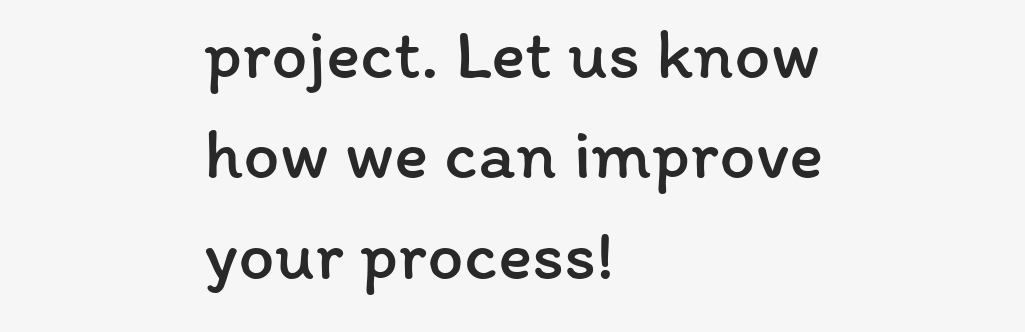project. Let us know how we can improve your process!